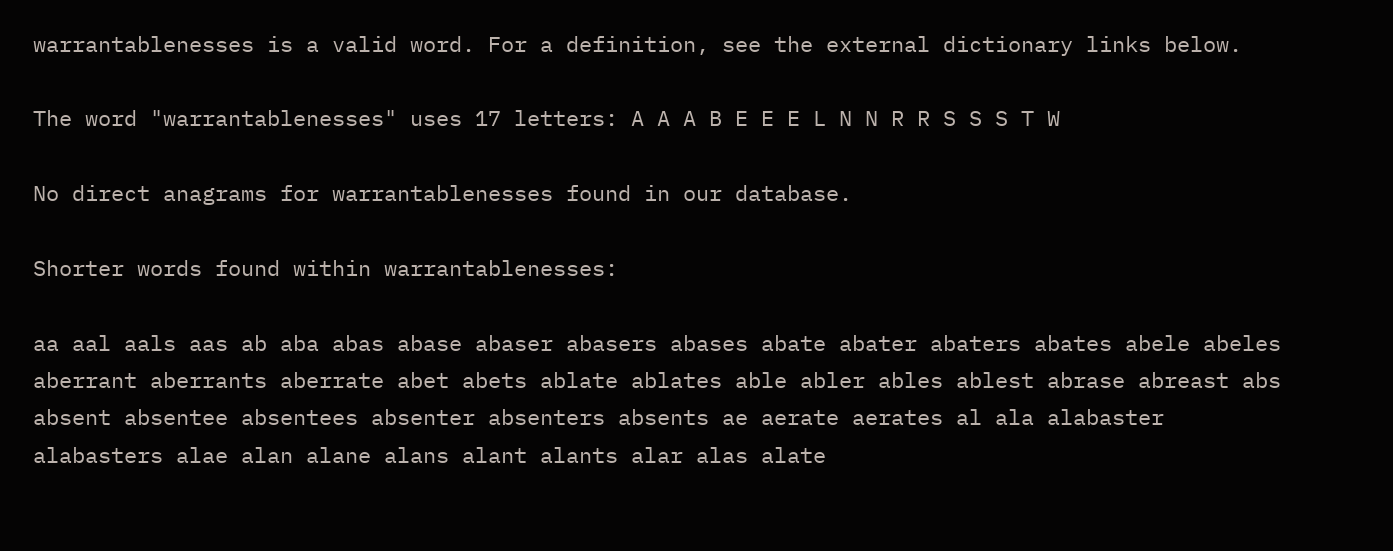warrantablenesses is a valid word. For a definition, see the external dictionary links below.

The word "warrantablenesses" uses 17 letters: A A A B E E E L N N R R S S S T W

No direct anagrams for warrantablenesses found in our database.

Shorter words found within warrantablenesses:

aa aal aals aas ab aba abas abase abaser abasers abases abate abater abaters abates abele abeles aberrant aberrants aberrate abet abets ablate ablates able abler ables ablest abrase abreast abs absent absentee absentees absenter absenters absents ae aerate aerates al ala alabaster alabasters alae alan alane alans alant alants alar alas alate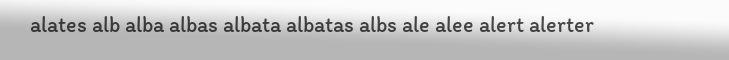alates alb alba albas albata albatas albs ale alee alert alerter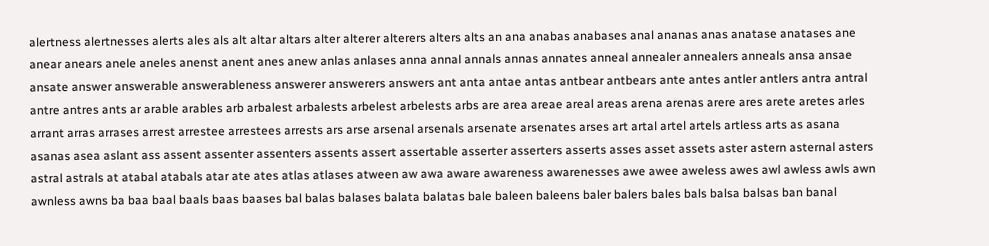alertness alertnesses alerts ales als alt altar altars alter alterer alterers alters alts an ana anabas anabases anal ananas anas anatase anatases ane anear anears anele aneles anenst anent anes anew anlas anlases anna annal annals annas annates anneal annealer annealers anneals ansa ansae ansate answer answerable answerableness answerer answerers answers ant anta antae antas antbear antbears ante antes antler antlers antra antral antre antres ants ar arable arables arb arbalest arbalests arbelest arbelests arbs are area areae areal areas arena arenas arere ares arete aretes arles arrant arras arrases arrest arrestee arrestees arrests ars arse arsenal arsenals arsenate arsenates arses art artal artel artels artless arts as asana asanas asea aslant ass assent assenter assenters assents assert assertable asserter asserters asserts asses asset assets aster astern asternal asters astral astrals at atabal atabals atar ate ates atlas atlases atween aw awa aware awareness awarenesses awe awee aweless awes awl awless awls awn awnless awns ba baa baal baals baas baases bal balas balases balata balatas bale baleen baleens baler balers bales bals balsa balsas ban banal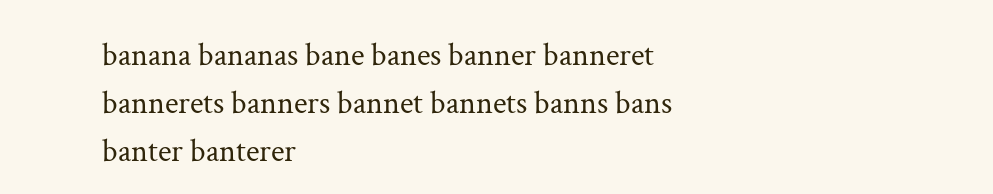banana bananas bane banes banner banneret bannerets banners bannet bannets banns bans banter banterer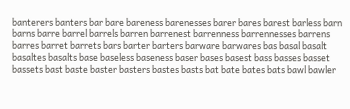banterers banters bar bare bareness barenesses barer bares barest barless barn barns barre barrel barrels barren barrenest barrenness barrennesses barrens barres barret barrets bars barter barters barware barwares bas basal basalt basaltes basalts base baseless baseness baser bases basest bass basses basset bassets bast baste baster basters bastes basts bat bate bates bats bawl bawler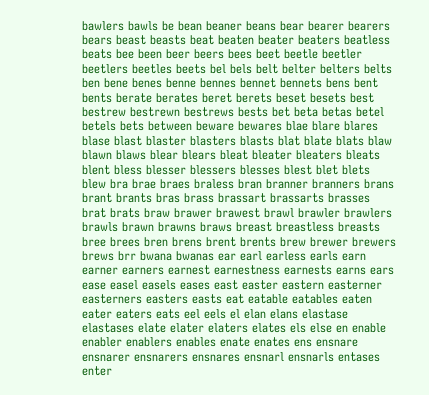bawlers bawls be bean beaner beans bear bearer bearers bears beast beasts beat beaten beater beaters beatless beats bee been beer beers bees beet beetle beetler beetlers beetles beets bel bels belt belter belters belts ben bene benes benne bennes bennet bennets bens bent bents berate berates beret berets beset besets best bestrew bestrewn bestrews bests bet beta betas betel betels bets between beware bewares blae blare blares blase blast blaster blasters blasts blat blate blats blaw blawn blaws blear blears bleat bleater bleaters bleats blent bless blesser blessers blesses blest blet blets blew bra brae braes braless bran branner branners brans brant brants bras brass brassart brassarts brasses brat brats braw brawer brawest brawl brawler brawlers brawls brawn brawns braws breast breastless breasts bree brees bren brens brent brents brew brewer brewers brews brr bwana bwanas ear earl earless earls earn earner earners earnest earnestness earnests earns ears ease easel easels eases east easter eastern easterner easterners easters easts eat eatable eatables eaten eater eaters eats eel eels el elan elans elastase elastases elate elater elaters elates els else en enable enabler enablers enables enate enates ens ensnare ensnarer ensnarers ensnares ensnarl ensnarls entases enter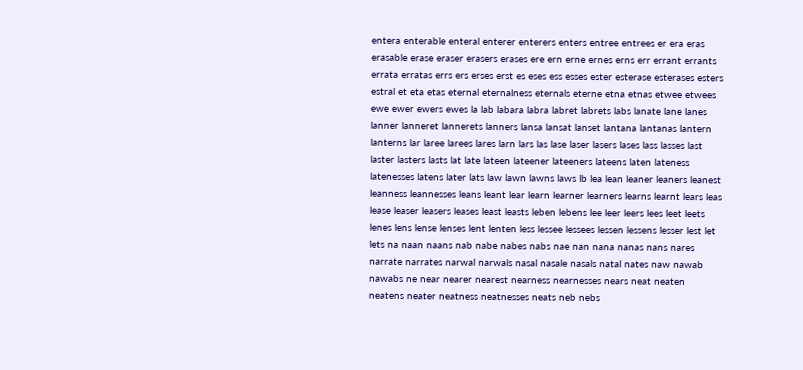entera enterable enteral enterer enterers enters entree entrees er era eras erasable erase eraser erasers erases ere ern erne ernes erns err errant errants errata erratas errs ers erses erst es eses ess esses ester esterase esterases esters estral et eta etas eternal eternalness eternals eterne etna etnas etwee etwees ewe ewer ewers ewes la lab labara labra labret labrets labs lanate lane lanes lanner lanneret lannerets lanners lansa lansat lanset lantana lantanas lantern lanterns lar laree larees lares larn lars las lase laser lasers lases lass lasses last laster lasters lasts lat late lateen lateener lateeners lateens laten lateness latenesses latens later lats law lawn lawns laws lb lea lean leaner leaners leanest leanness leannesses leans leant lear learn learner learners learns learnt lears leas lease leaser leasers leases least leasts leben lebens lee leer leers lees leet leets lenes lens lense lenses lent lenten less lessee lessees lessen lessens lesser lest let lets na naan naans nab nabe nabes nabs nae nan nana nanas nans nares narrate narrates narwal narwals nasal nasale nasals natal nates naw nawab nawabs ne near nearer nearest nearness nearnesses nears neat neaten neatens neater neatness neatnesses neats neb nebs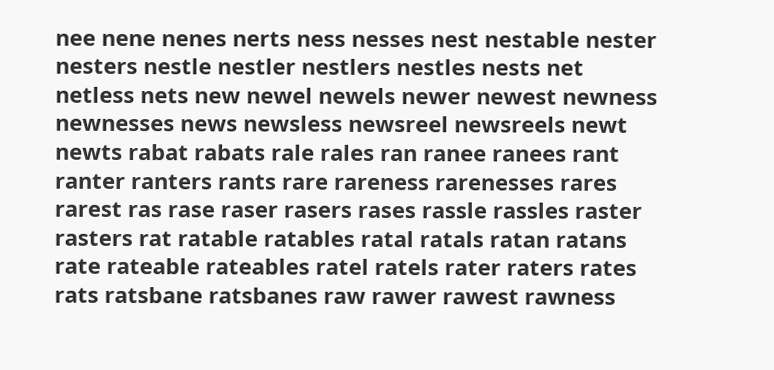nee nene nenes nerts ness nesses nest nestable nester nesters nestle nestler nestlers nestles nests net netless nets new newel newels newer newest newness newnesses news newsless newsreel newsreels newt newts rabat rabats rale rales ran ranee ranees rant ranter ranters rants rare rareness rarenesses rares rarest ras rase raser rasers rases rassle rassles raster rasters rat ratable ratables ratal ratals ratan ratans rate rateable rateables ratel ratels rater raters rates rats ratsbane ratsbanes raw rawer rawest rawness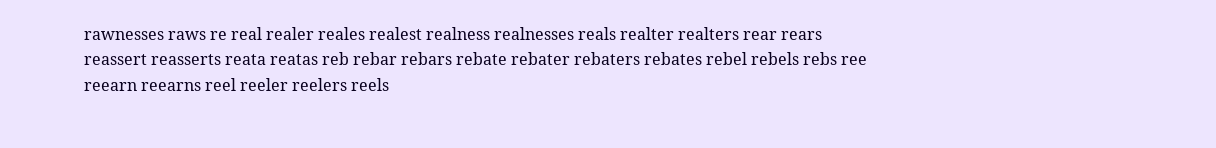rawnesses raws re real realer reales realest realness realnesses reals realter realters rear rears reassert reasserts reata reatas reb rebar rebars rebate rebater rebaters rebates rebel rebels rebs ree reearn reearns reel reeler reelers reels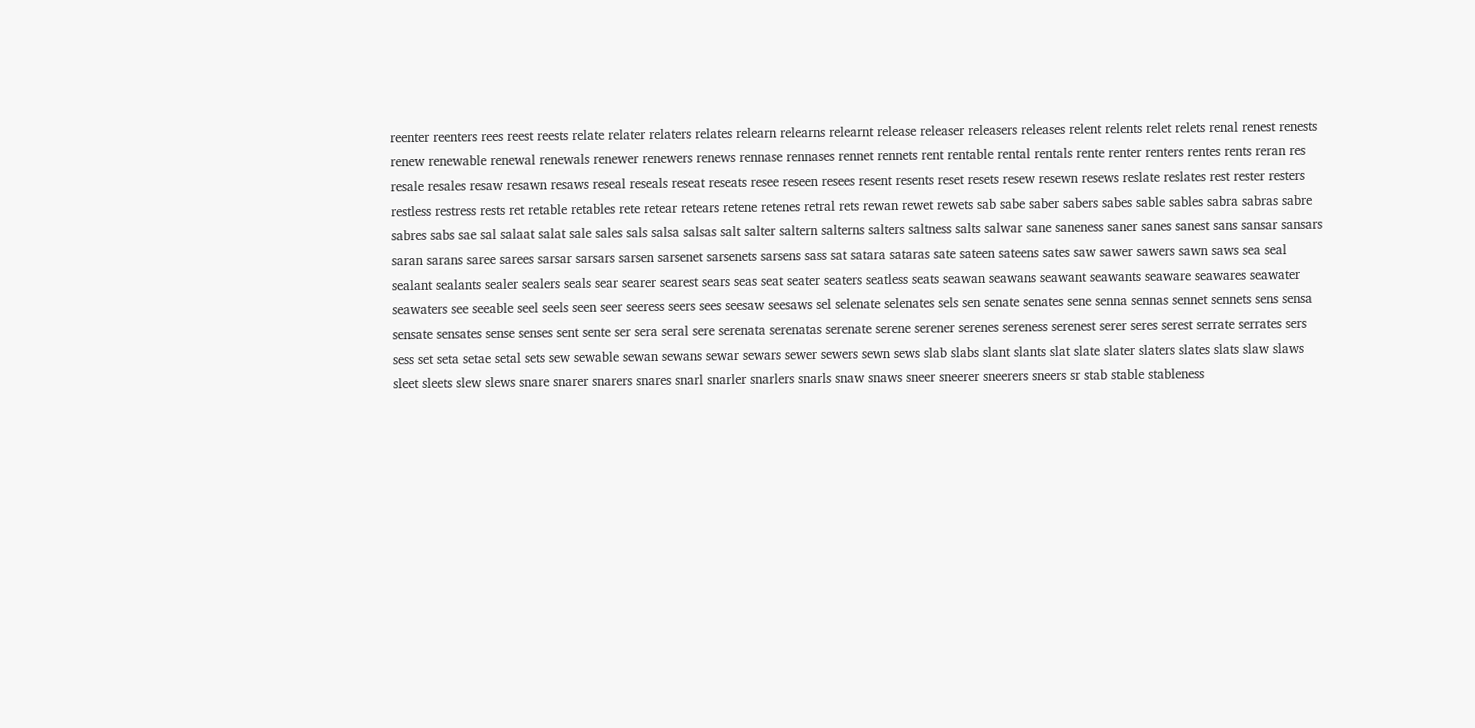reenter reenters rees reest reests relate relater relaters relates relearn relearns relearnt release releaser releasers releases relent relents relet relets renal renest renests renew renewable renewal renewals renewer renewers renews rennase rennases rennet rennets rent rentable rental rentals rente renter renters rentes rents reran res resale resales resaw resawn resaws reseal reseals reseat reseats resee reseen resees resent resents reset resets resew resewn resews reslate reslates rest rester resters restless restress rests ret retable retables rete retear retears retene retenes retral rets rewan rewet rewets sab sabe saber sabers sabes sable sables sabra sabras sabre sabres sabs sae sal salaat salat sale sales sals salsa salsas salt salter saltern salterns salters saltness salts salwar sane saneness saner sanes sanest sans sansar sansars saran sarans saree sarees sarsar sarsars sarsen sarsenet sarsenets sarsens sass sat satara sataras sate sateen sateens sates saw sawer sawers sawn saws sea seal sealant sealants sealer sealers seals sear searer searest sears seas seat seater seaters seatless seats seawan seawans seawant seawants seaware seawares seawater seawaters see seeable seel seels seen seer seeress seers sees seesaw seesaws sel selenate selenates sels sen senate senates sene senna sennas sennet sennets sens sensa sensate sensates sense senses sent sente ser sera seral sere serenata serenatas serenate serene serener serenes sereness serenest serer seres serest serrate serrates sers sess set seta setae setal sets sew sewable sewan sewans sewar sewars sewer sewers sewn sews slab slabs slant slants slat slate slater slaters slates slats slaw slaws sleet sleets slew slews snare snarer snarers snares snarl snarler snarlers snarls snaw snaws sneer sneerer sneerers sneers sr stab stable stableness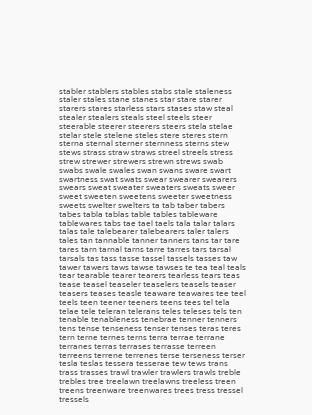stabler stablers stables stabs stale staleness staler stales stane stanes star stare starer starers stares starless stars stases staw steal stealer stealers steals steel steels steer steerable steerer steerers steers stela stelae stelar stele stelene steles stere steres stern sterna sternal sterner sternness sterns stew stews strass straw straws streel streels stress strew strewer strewers strewn strews swab swabs swale swales swan swans sware swart swartness swat swats swear swearer swearers swears sweat sweater sweaters sweats sweer sweet sweeten sweetens sweeter sweetness sweets swelter swelters ta tab taber tabers tabes tabla tablas table tables tableware tablewares tabs tae tael taels tala talar talars talas tale talebearer talebearers taler talers tales tan tannable tanner tanners tans tar tare tares tarn tarnal tarns tarre tarres tars tarsal tarsals tas tass tasse tassel tassels tasses taw tawer tawers taws tawse tawses te tea teal teals tear tearable tearer tearers tearless tears teas tease teasel teaseler teaselers teasels teaser teasers teases teasle teaware teawares tee teel teels teen teener teeners teens tees tel tela telae tele teleran telerans teles teleses tels ten tenable tenableness tenebrae tenner tenners tens tense tenseness tenser tenses teras teres tern terne ternes terns terra terrae terrane terranes terras terrases terrasse terreen terreens terrene terrenes terse terseness terser tesla teslas tessera tesserae tew tews trans trass trasses trawl trawler trawlers trawls treble trebles tree treelawn treelawns treeless treen treens treenware treenwares trees tress tressel tressels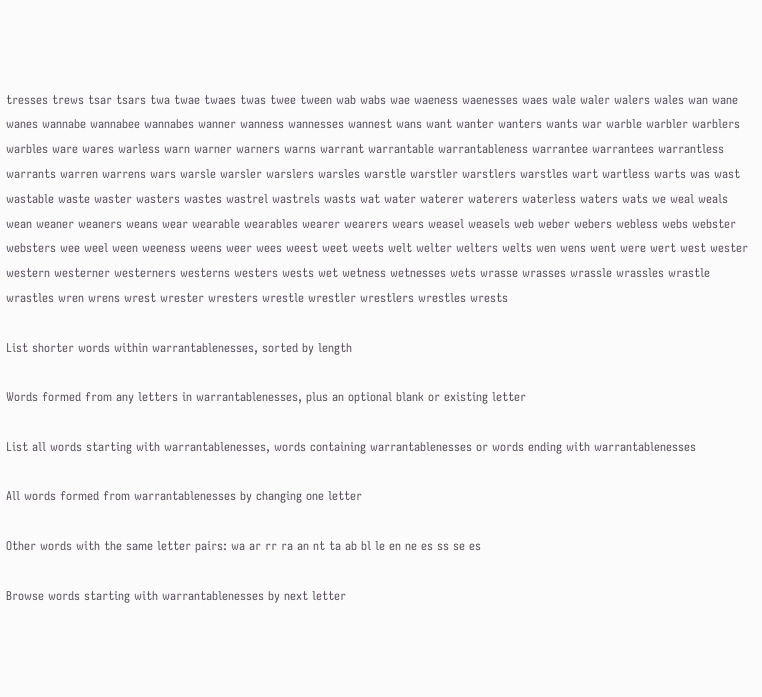tresses trews tsar tsars twa twae twaes twas twee tween wab wabs wae waeness waenesses waes wale waler walers wales wan wane wanes wannabe wannabee wannabes wanner wanness wannesses wannest wans want wanter wanters wants war warble warbler warblers warbles ware wares warless warn warner warners warns warrant warrantable warrantableness warrantee warrantees warrantless warrants warren warrens wars warsle warsler warslers warsles warstle warstler warstlers warstles wart wartless warts was wast wastable waste waster wasters wastes wastrel wastrels wasts wat water waterer waterers waterless waters wats we weal weals wean weaner weaners weans wear wearable wearables wearer wearers wears weasel weasels web weber webers webless webs webster websters wee weel ween weeness weens weer wees weest weet weets welt welter welters welts wen wens went were wert west wester western westerner westerners westerns westers wests wet wetness wetnesses wets wrasse wrasses wrassle wrassles wrastle wrastles wren wrens wrest wrester wresters wrestle wrestler wrestlers wrestles wrests

List shorter words within warrantablenesses, sorted by length

Words formed from any letters in warrantablenesses, plus an optional blank or existing letter

List all words starting with warrantablenesses, words containing warrantablenesses or words ending with warrantablenesses

All words formed from warrantablenesses by changing one letter

Other words with the same letter pairs: wa ar rr ra an nt ta ab bl le en ne es ss se es

Browse words starting with warrantablenesses by next letter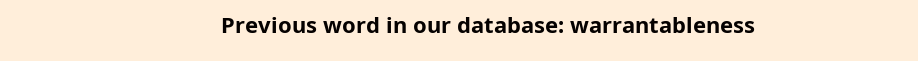Previous word in our database: warrantableness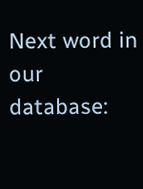Next word in our database: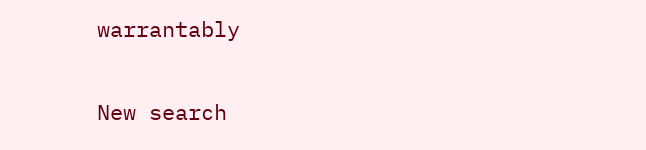warrantably

New search